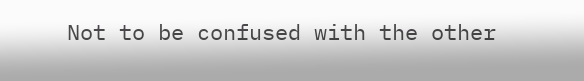Not to be confused with the other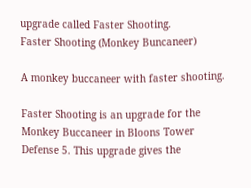upgrade called Faster Shooting.
Faster Shooting (Monkey Buncaneer)

A monkey buccaneer with faster shooting.

Faster Shooting is an upgrade for the Monkey Buccaneer in Bloons Tower Defense 5. This upgrade gives the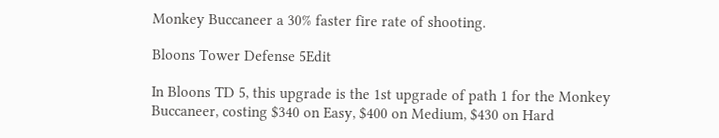Monkey Buccaneer a 30% faster fire rate of shooting.

Bloons Tower Defense 5Edit

In Bloons TD 5, this upgrade is the 1st upgrade of path 1 for the Monkey Buccaneer, costing $340 on Easy, $400 on Medium, $430 on Hard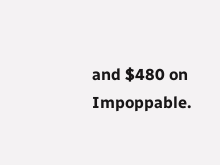and $480 on Impoppable.